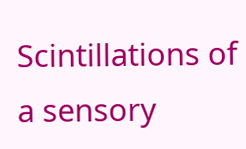Scintillations of a sensory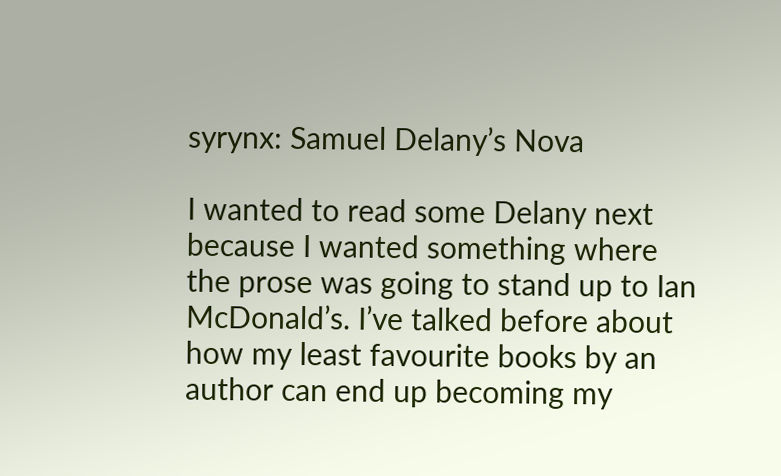syrynx: Samuel Delany’s Nova

I wanted to read some Delany next because I wanted something where the prose was going to stand up to Ian McDonald’s. I’ve talked before about how my least favourite books by an author can end up becoming my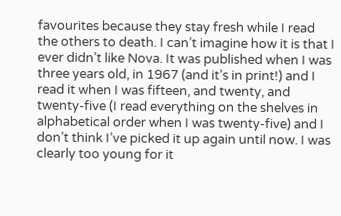favourites because they stay fresh while I read the others to death. I can’t imagine how it is that I ever didn’t like Nova. It was published when I was three years old, in 1967 (and it’s in print!) and I read it when I was fifteen, and twenty, and twenty-five (I read everything on the shelves in alphabetical order when I was twenty-five) and I don’t think I’ve picked it up again until now. I was clearly too young for it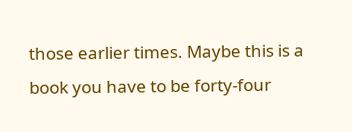those earlier times. Maybe this is a book you have to be forty-four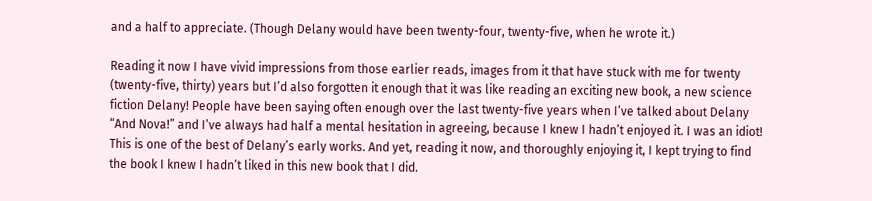and a half to appreciate. (Though Delany would have been twenty-four, twenty-five, when he wrote it.)

Reading it now I have vivid impressions from those earlier reads, images from it that have stuck with me for twenty (twenty-five, thirty) years but I’d also forgotten it enough that it was like reading an exciting new book, a new science fiction Delany! People have been saying often enough over the last twenty-five years when I’ve talked about Delany “And Nova!” and I’ve always had half a mental hesitation in agreeing, because I knew I hadn’t enjoyed it. I was an idiot! This is one of the best of Delany’s early works. And yet, reading it now, and thoroughly enjoying it, I kept trying to find the book I knew I hadn’t liked in this new book that I did.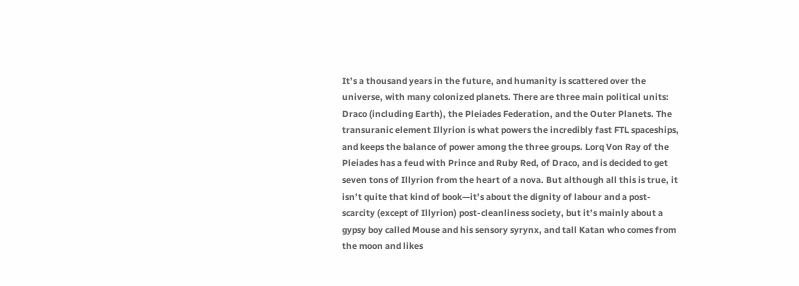It’s a thousand years in the future, and humanity is scattered over the universe, with many colonized planets. There are three main political units: Draco (including Earth), the Pleiades Federation, and the Outer Planets. The transuranic element Illyrion is what powers the incredibly fast FTL spaceships, and keeps the balance of power among the three groups. Lorq Von Ray of the Pleiades has a feud with Prince and Ruby Red, of Draco, and is decided to get seven tons of Illyrion from the heart of a nova. But although all this is true, it isn’t quite that kind of book—it’s about the dignity of labour and a post-scarcity (except of Illyrion) post-cleanliness society, but it’s mainly about a gypsy boy called Mouse and his sensory syrynx, and tall Katan who comes from the moon and likes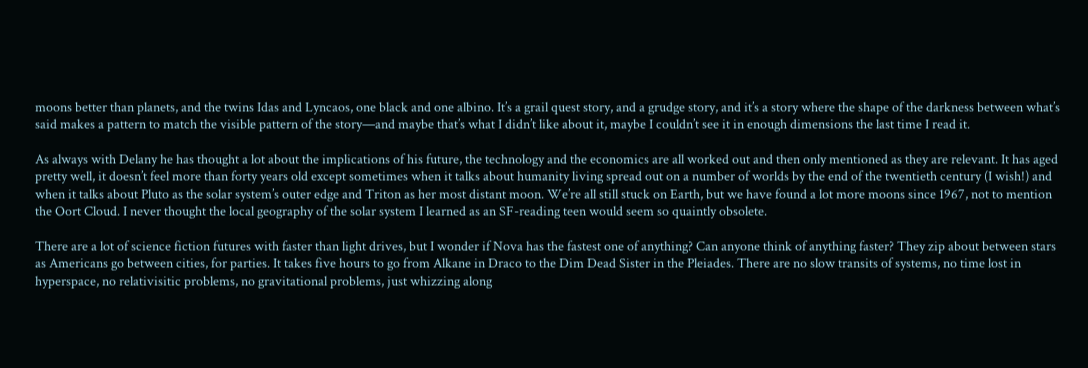moons better than planets, and the twins Idas and Lyncaos, one black and one albino. It’s a grail quest story, and a grudge story, and it’s a story where the shape of the darkness between what’s said makes a pattern to match the visible pattern of the story—and maybe that’s what I didn’t like about it, maybe I couldn’t see it in enough dimensions the last time I read it.

As always with Delany he has thought a lot about the implications of his future, the technology and the economics are all worked out and then only mentioned as they are relevant. It has aged pretty well, it doesn’t feel more than forty years old except sometimes when it talks about humanity living spread out on a number of worlds by the end of the twentieth century (I wish!) and when it talks about Pluto as the solar system’s outer edge and Triton as her most distant moon. We’re all still stuck on Earth, but we have found a lot more moons since 1967, not to mention the Oort Cloud. I never thought the local geography of the solar system I learned as an SF-reading teen would seem so quaintly obsolete.

There are a lot of science fiction futures with faster than light drives, but I wonder if Nova has the fastest one of anything? Can anyone think of anything faster? They zip about between stars as Americans go between cities, for parties. It takes five hours to go from Alkane in Draco to the Dim Dead Sister in the Pleiades. There are no slow transits of systems, no time lost in hyperspace, no relativisitic problems, no gravitational problems, just whizzing along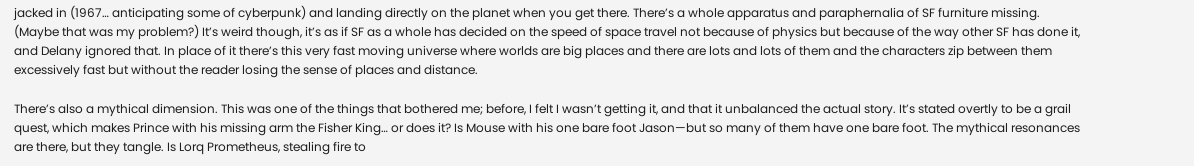jacked in (1967… anticipating some of cyberpunk) and landing directly on the planet when you get there. There’s a whole apparatus and paraphernalia of SF furniture missing. (Maybe that was my problem?) It’s weird though, it’s as if SF as a whole has decided on the speed of space travel not because of physics but because of the way other SF has done it, and Delany ignored that. In place of it there’s this very fast moving universe where worlds are big places and there are lots and lots of them and the characters zip between them excessively fast but without the reader losing the sense of places and distance.

There’s also a mythical dimension. This was one of the things that bothered me; before, I felt I wasn’t getting it, and that it unbalanced the actual story. It’s stated overtly to be a grail quest, which makes Prince with his missing arm the Fisher King… or does it? Is Mouse with his one bare foot Jason—but so many of them have one bare foot. The mythical resonances are there, but they tangle. Is Lorq Prometheus, stealing fire to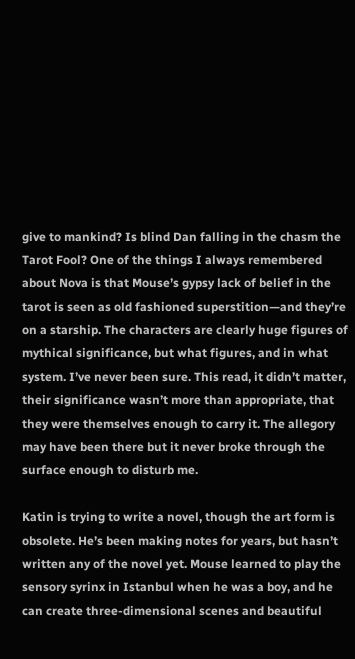give to mankind? Is blind Dan falling in the chasm the Tarot Fool? One of the things I always remembered about Nova is that Mouse’s gypsy lack of belief in the tarot is seen as old fashioned superstition—and they’re on a starship. The characters are clearly huge figures of mythical significance, but what figures, and in what system. I’ve never been sure. This read, it didn’t matter, their significance wasn’t more than appropriate, that they were themselves enough to carry it. The allegory may have been there but it never broke through the surface enough to disturb me.

Katin is trying to write a novel, though the art form is obsolete. He’s been making notes for years, but hasn’t written any of the novel yet. Mouse learned to play the sensory syrinx in Istanbul when he was a boy, and he can create three-dimensional scenes and beautiful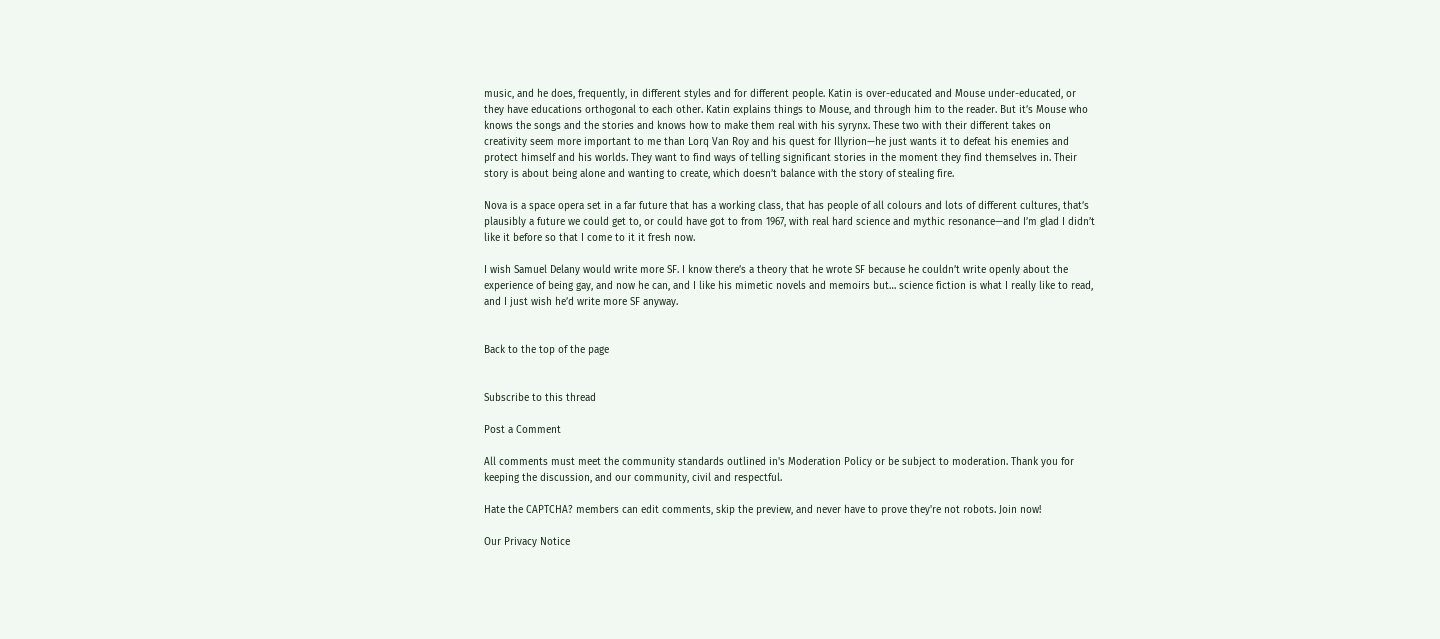music, and he does, frequently, in different styles and for different people. Katin is over-educated and Mouse under-educated, or they have educations orthogonal to each other. Katin explains things to Mouse, and through him to the reader. But it’s Mouse who knows the songs and the stories and knows how to make them real with his syrynx. These two with their different takes on creativity seem more important to me than Lorq Van Roy and his quest for Illyrion—he just wants it to defeat his enemies and protect himself and his worlds. They want to find ways of telling significant stories in the moment they find themselves in. Their story is about being alone and wanting to create, which doesn’t balance with the story of stealing fire.

Nova is a space opera set in a far future that has a working class, that has people of all colours and lots of different cultures, that’s plausibly a future we could get to, or could have got to from 1967, with real hard science and mythic resonance—and I’m glad I didn’t like it before so that I come to it it fresh now.

I wish Samuel Delany would write more SF. I know there’s a theory that he wrote SF because he couldn’t write openly about the experience of being gay, and now he can, and I like his mimetic novels and memoirs but… science fiction is what I really like to read, and I just wish he’d write more SF anyway.


Back to the top of the page


Subscribe to this thread

Post a Comment

All comments must meet the community standards outlined in's Moderation Policy or be subject to moderation. Thank you for keeping the discussion, and our community, civil and respectful.

Hate the CAPTCHA? members can edit comments, skip the preview, and never have to prove they're not robots. Join now!

Our Privacy Notice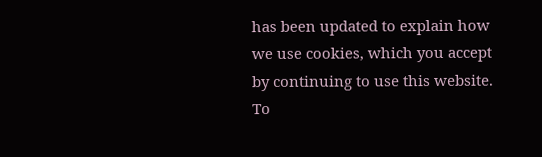has been updated to explain how we use cookies, which you accept by continuing to use this website. To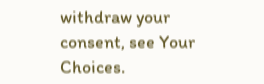withdraw your consent, see Your Choices.